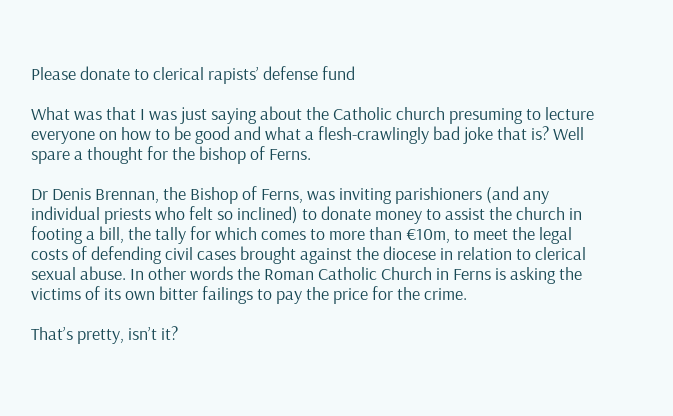Please donate to clerical rapists’ defense fund

What was that I was just saying about the Catholic church presuming to lecture everyone on how to be good and what a flesh-crawlingly bad joke that is? Well spare a thought for the bishop of Ferns.

Dr Denis Brennan, the Bishop of Ferns, was inviting parishioners (and any individual priests who felt so inclined) to donate money to assist the church in footing a bill, the tally for which comes to more than €10m, to meet the legal costs of defending civil cases brought against the diocese in relation to clerical sexual abuse. In other words the Roman Catholic Church in Ferns is asking the victims of its own bitter failings to pay the price for the crime.

That’s pretty, isn’t it?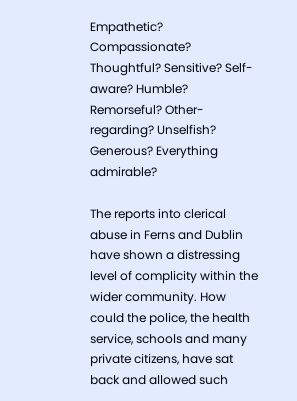Empathetic? Compassionate? Thoughtful? Sensitive? Self-aware? Humble? Remorseful? Other-regarding? Unselfish? Generous? Everything admirable?

The reports into clerical abuse in Ferns and Dublin have shown a distressing level of complicity within the wider community. How could the police, the health service, schools and many private citizens, have sat back and allowed such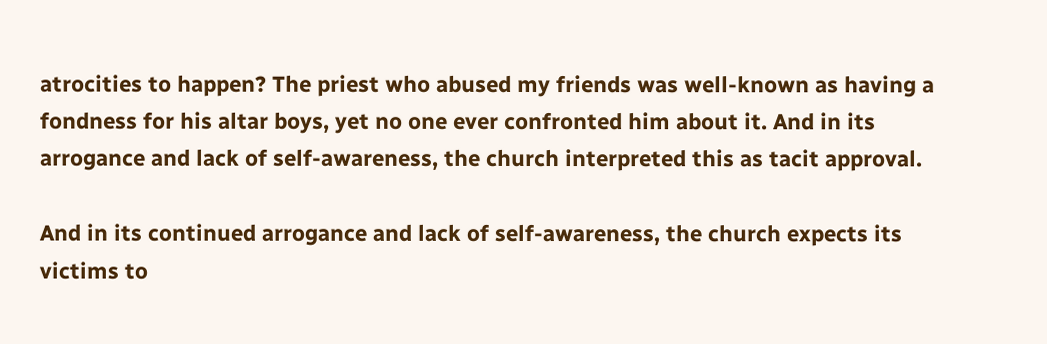atrocities to happen? The priest who abused my friends was well-known as having a fondness for his altar boys, yet no one ever confronted him about it. And in its arrogance and lack of self-awareness, the church interpreted this as tacit approval.

And in its continued arrogance and lack of self-awareness, the church expects its victims to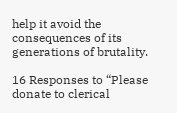help it avoid the consequences of its generations of brutality.

16 Responses to “Please donate to clerical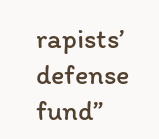rapists’ defense fund”